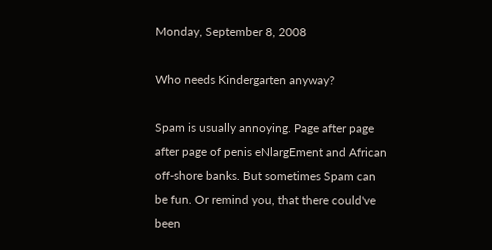Monday, September 8, 2008

Who needs Kindergarten anyway?

Spam is usually annoying. Page after page after page of penis eNlargEment and African off-shore banks. But sometimes Spam can be fun. Or remind you, that there could've been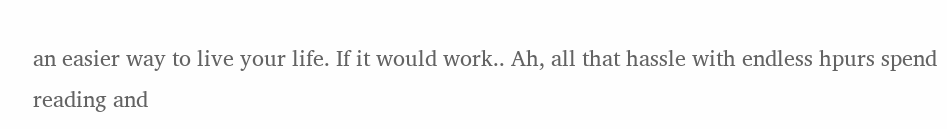an easier way to live your life. If it would work.. Ah, all that hassle with endless hpurs spend reading and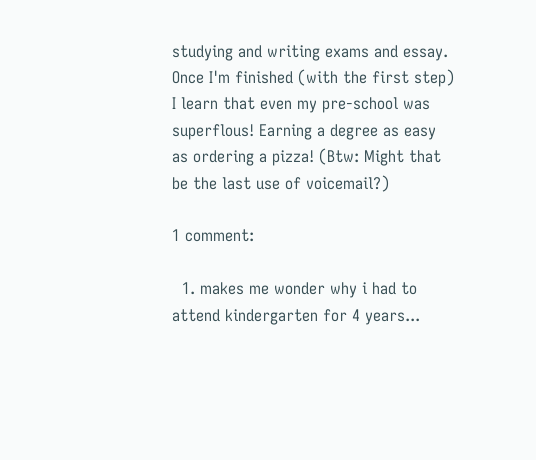studying and writing exams and essay. Once I'm finished (with the first step) I learn that even my pre-school was superflous! Earning a degree as easy as ordering a pizza! (Btw: Might that be the last use of voicemail?)

1 comment:

  1. makes me wonder why i had to attend kindergarten for 4 years...